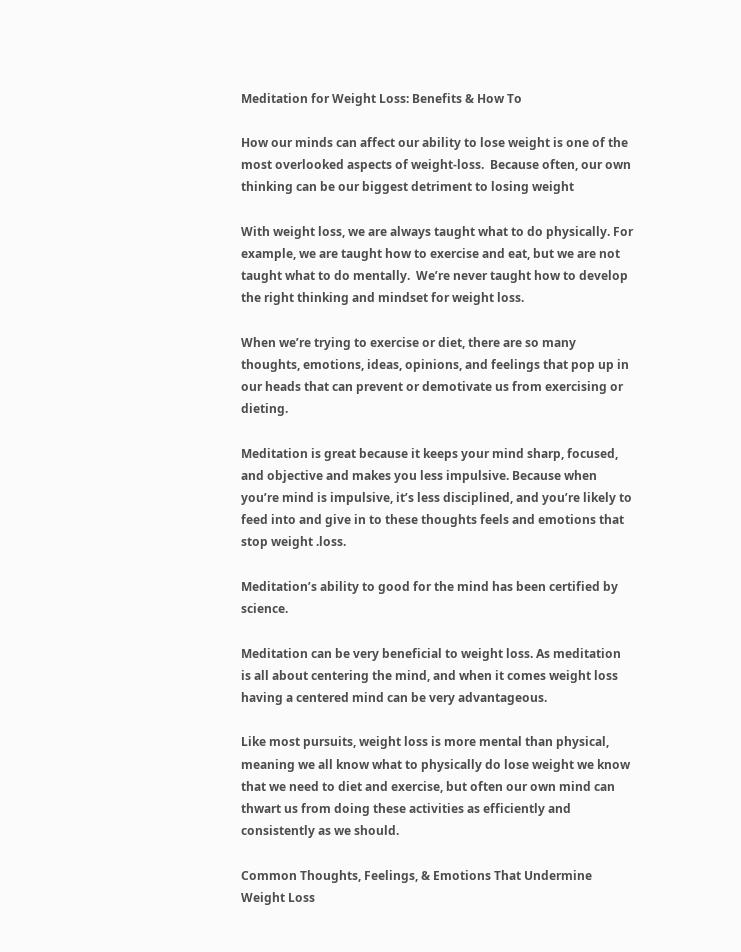Meditation for Weight Loss: Benefits & How To

How our minds can affect our ability to lose weight is one of the most overlooked aspects of weight-loss.  Because often, our own thinking can be our biggest detriment to losing weight

With weight loss, we are always taught what to do physically. For example, we are taught how to exercise and eat, but we are not taught what to do mentally.  We’re never taught how to develop the right thinking and mindset for weight loss.

When we’re trying to exercise or diet, there are so many thoughts, emotions, ideas, opinions, and feelings that pop up in our heads that can prevent or demotivate us from exercising or dieting.

Meditation is great because it keeps your mind sharp, focused, and objective and makes you less impulsive. Because when you’re mind is impulsive, it’s less disciplined, and you’re likely to feed into and give in to these thoughts feels and emotions that stop weight .loss.

Meditation’s ability to good for the mind has been certified by science.

Meditation can be very beneficial to weight loss. As meditation is all about centering the mind, and when it comes weight loss having a centered mind can be very advantageous.

Like most pursuits, weight loss is more mental than physical, meaning we all know what to physically do lose weight we know that we need to diet and exercise, but often our own mind can thwart us from doing these activities as efficiently and consistently as we should.

Common Thoughts, Feelings, & Emotions That Undermine Weight Loss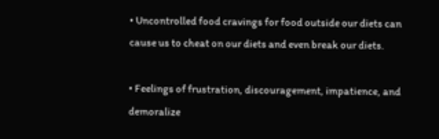• Uncontrolled food cravings for food outside our diets can cause us to cheat on our diets and even break our diets.

• Feelings of frustration, discouragement, impatience, and demoralize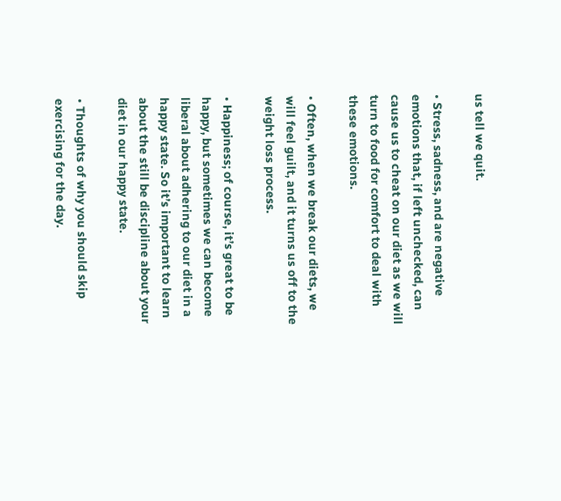us tell we quit.

• Stress, sadness, and are negative emotions that, if left unchecked, can cause us to cheat on our diet as we will turn to food for comfort to deal with these emotions.

• Often, when we break our diets, we will feel guilt, and it turns us off to the weight loss process.

• Happiness; of course, it’s great to be happy, but sometimes we can become liberal about adhering to our diet in a happy state. So it’s important to learn about the still be discipline about your diet in our happy state.

• Thoughts of why you should skip exercising for the day.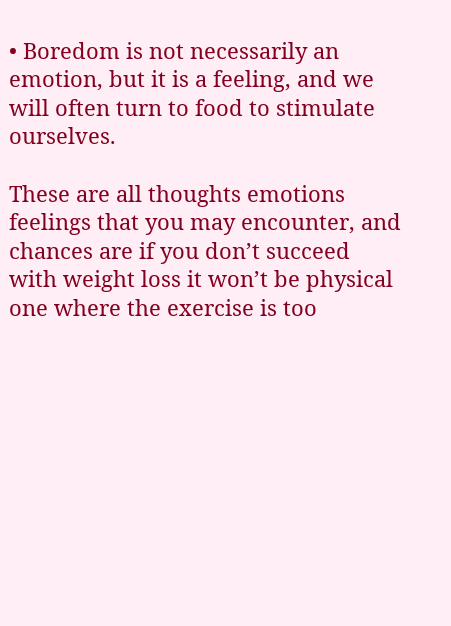• Boredom is not necessarily an emotion, but it is a feeling, and we will often turn to food to stimulate ourselves.

These are all thoughts emotions feelings that you may encounter, and chances are if you don’t succeed with weight loss it won’t be physical one where the exercise is too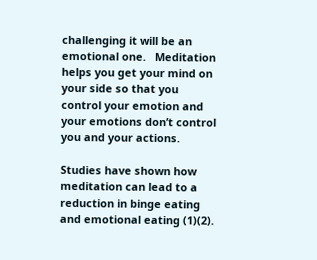challenging it will be an emotional one.   Meditation helps you get your mind on your side so that you control your emotion and your emotions don’t control you and your actions.

Studies have shown how meditation can lead to a reduction in binge eating and emotional eating (1)(2).